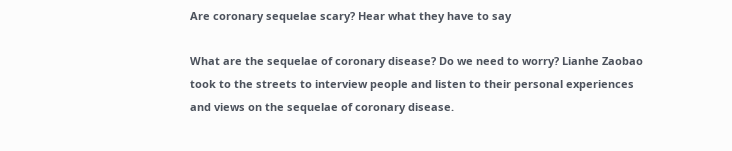Are coronary sequelae scary? Hear what they have to say

What are the sequelae of coronary disease? Do we need to worry? Lianhe Zaobao took to the streets to interview people and listen to their personal experiences and views on the sequelae of coronary disease.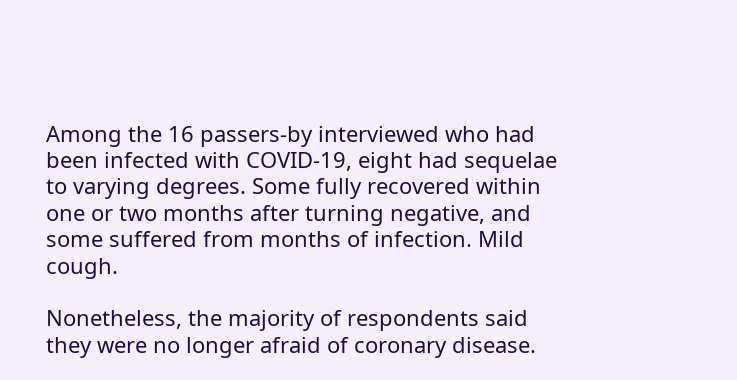Among the 16 passers-by interviewed who had been infected with COVID-19, eight had sequelae to varying degrees. Some fully recovered within one or two months after turning negative, and some suffered from months of infection. Mild cough.

Nonetheless, the majority of respondents said they were no longer afraid of coronary disease.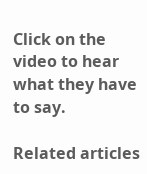Click on the video to hear what they have to say.

Related articles